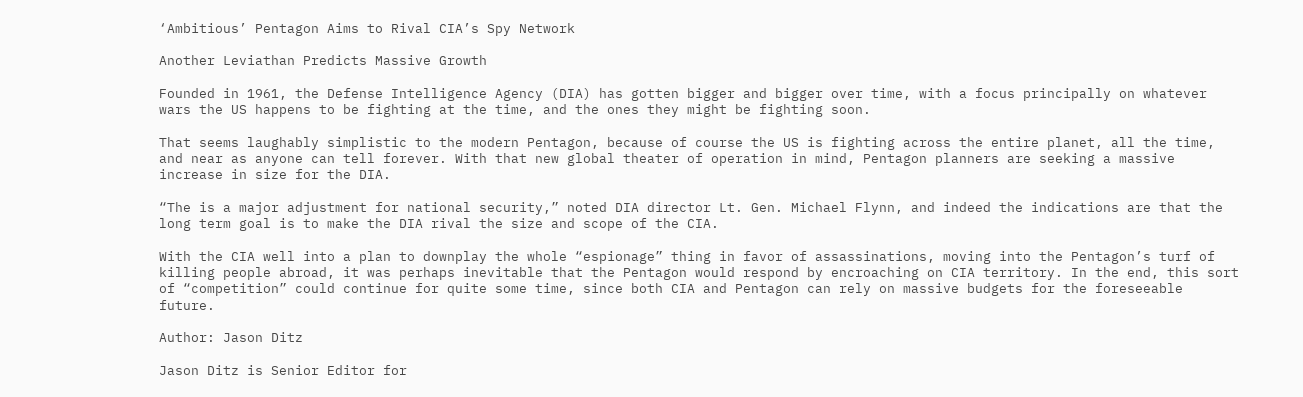‘Ambitious’ Pentagon Aims to Rival CIA’s Spy Network

Another Leviathan Predicts Massive Growth

Founded in 1961, the Defense Intelligence Agency (DIA) has gotten bigger and bigger over time, with a focus principally on whatever wars the US happens to be fighting at the time, and the ones they might be fighting soon.

That seems laughably simplistic to the modern Pentagon, because of course the US is fighting across the entire planet, all the time, and near as anyone can tell forever. With that new global theater of operation in mind, Pentagon planners are seeking a massive increase in size for the DIA.

“The is a major adjustment for national security,” noted DIA director Lt. Gen. Michael Flynn, and indeed the indications are that the long term goal is to make the DIA rival the size and scope of the CIA.

With the CIA well into a plan to downplay the whole “espionage” thing in favor of assassinations, moving into the Pentagon’s turf of killing people abroad, it was perhaps inevitable that the Pentagon would respond by encroaching on CIA territory. In the end, this sort of “competition” could continue for quite some time, since both CIA and Pentagon can rely on massive budgets for the foreseeable future.

Author: Jason Ditz

Jason Ditz is Senior Editor for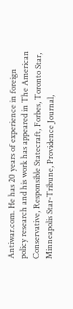Antiwar.com. He has 20 years of experience in foreign policy research and his work has appeared in The American Conservative, Responsible Statecraft, Forbes, Toronto Star, Minneapolis Star-Tribune, Providence Journal,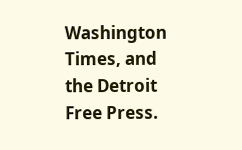Washington Times, and the Detroit Free Press.